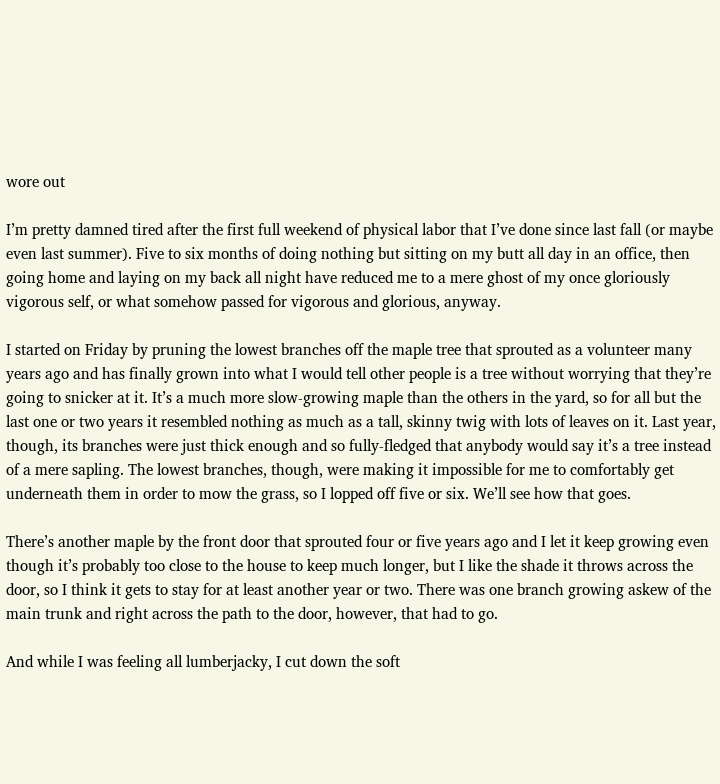wore out

I’m pretty damned tired after the first full weekend of physical labor that I’ve done since last fall (or maybe even last summer). Five to six months of doing nothing but sitting on my butt all day in an office, then going home and laying on my back all night have reduced me to a mere ghost of my once gloriously vigorous self, or what somehow passed for vigorous and glorious, anyway.

I started on Friday by pruning the lowest branches off the maple tree that sprouted as a volunteer many years ago and has finally grown into what I would tell other people is a tree without worrying that they’re going to snicker at it. It’s a much more slow-growing maple than the others in the yard, so for all but the last one or two years it resembled nothing as much as a tall, skinny twig with lots of leaves on it. Last year, though, its branches were just thick enough and so fully-fledged that anybody would say it’s a tree instead of a mere sapling. The lowest branches, though, were making it impossible for me to comfortably get underneath them in order to mow the grass, so I lopped off five or six. We’ll see how that goes.

There’s another maple by the front door that sprouted four or five years ago and I let it keep growing even though it’s probably too close to the house to keep much longer, but I like the shade it throws across the door, so I think it gets to stay for at least another year or two. There was one branch growing askew of the main trunk and right across the path to the door, however, that had to go.

And while I was feeling all lumberjacky, I cut down the soft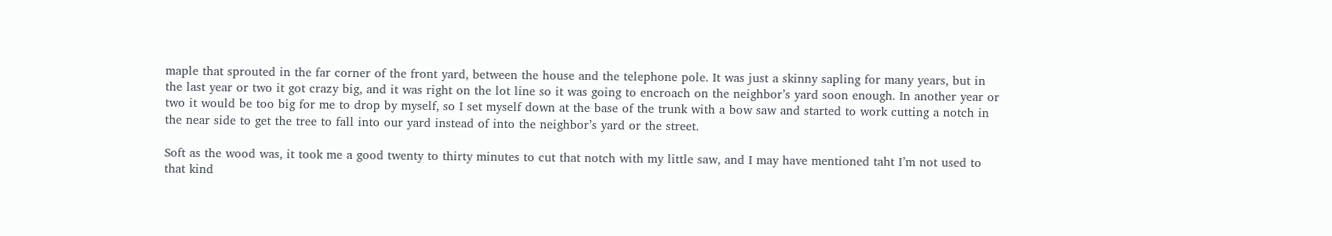maple that sprouted in the far corner of the front yard, between the house and the telephone pole. It was just a skinny sapling for many years, but in the last year or two it got crazy big, and it was right on the lot line so it was going to encroach on the neighbor’s yard soon enough. In another year or two it would be too big for me to drop by myself, so I set myself down at the base of the trunk with a bow saw and started to work cutting a notch in the near side to get the tree to fall into our yard instead of into the neighbor’s yard or the street.

Soft as the wood was, it took me a good twenty to thirty minutes to cut that notch with my little saw, and I may have mentioned taht I’m not used to that kind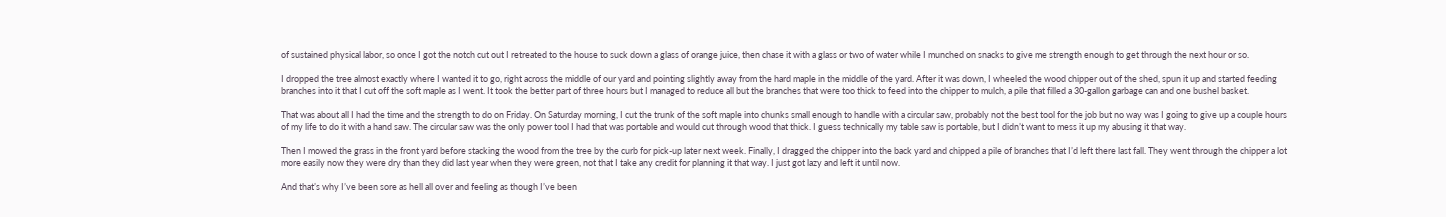of sustained physical labor, so once I got the notch cut out I retreated to the house to suck down a glass of orange juice, then chase it with a glass or two of water while I munched on snacks to give me strength enough to get through the next hour or so.

I dropped the tree almost exactly where I wanted it to go, right across the middle of our yard and pointing slightly away from the hard maple in the middle of the yard. After it was down, I wheeled the wood chipper out of the shed, spun it up and started feeding branches into it that I cut off the soft maple as I went. It took the better part of three hours but I managed to reduce all but the branches that were too thick to feed into the chipper to mulch, a pile that filled a 30-gallon garbage can and one bushel basket.

That was about all I had the time and the strength to do on Friday. On Saturday morning, I cut the trunk of the soft maple into chunks small enough to handle with a circular saw, probably not the best tool for the job but no way was I going to give up a couple hours of my life to do it with a hand saw. The circular saw was the only power tool I had that was portable and would cut through wood that thick. I guess technically my table saw is portable, but I didn’t want to mess it up my abusing it that way.

Then I mowed the grass in the front yard before stacking the wood from the tree by the curb for pick-up later next week. Finally, I dragged the chipper into the back yard and chipped a pile of branches that I’d left there last fall. They went through the chipper a lot more easily now they were dry than they did last year when they were green, not that I take any credit for planning it that way. I just got lazy and left it until now.

And that’s why I’ve been sore as hell all over and feeling as though I’ve been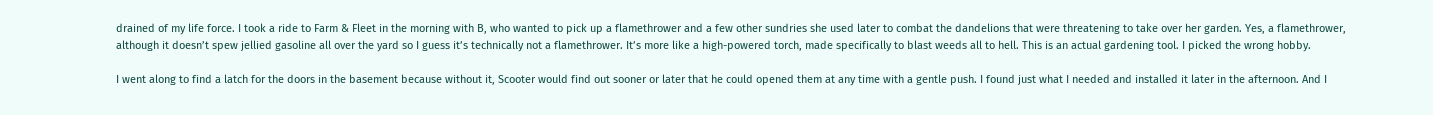drained of my life force. I took a ride to Farm & Fleet in the morning with B, who wanted to pick up a flamethrower and a few other sundries she used later to combat the dandelions that were threatening to take over her garden. Yes, a flamethrower, although it doesn’t spew jellied gasoline all over the yard so I guess it’s technically not a flamethrower. It’s more like a high-powered torch, made specifically to blast weeds all to hell. This is an actual gardening tool. I picked the wrong hobby.

I went along to find a latch for the doors in the basement because without it, Scooter would find out sooner or later that he could opened them at any time with a gentle push. I found just what I needed and installed it later in the afternoon. And I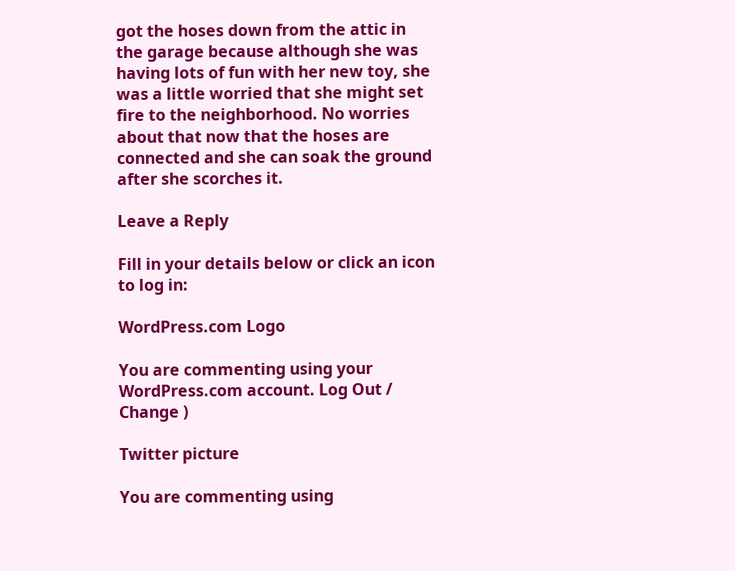got the hoses down from the attic in the garage because although she was having lots of fun with her new toy, she was a little worried that she might set fire to the neighborhood. No worries about that now that the hoses are connected and she can soak the ground after she scorches it.

Leave a Reply

Fill in your details below or click an icon to log in:

WordPress.com Logo

You are commenting using your WordPress.com account. Log Out /  Change )

Twitter picture

You are commenting using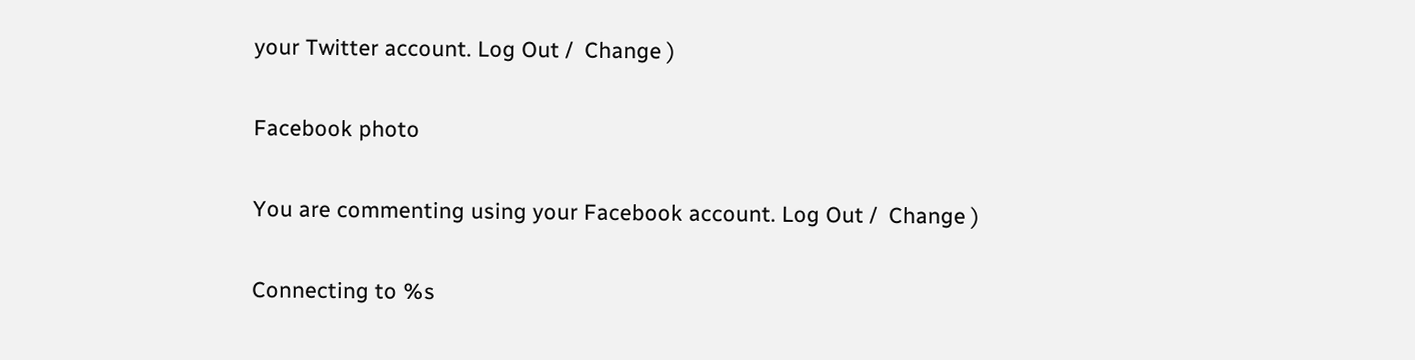your Twitter account. Log Out /  Change )

Facebook photo

You are commenting using your Facebook account. Log Out /  Change )

Connecting to %s